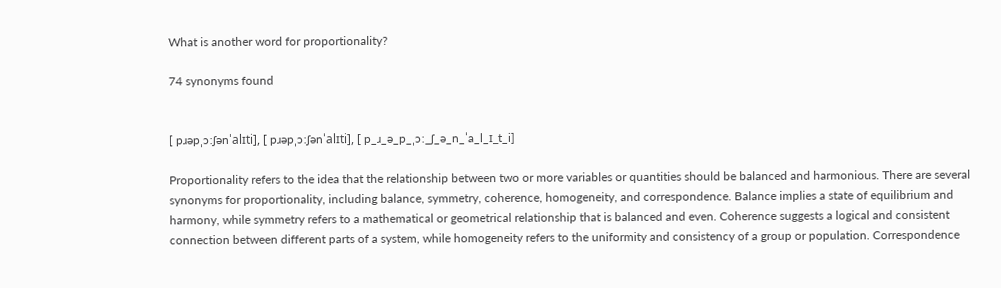What is another word for proportionality?

74 synonyms found


[ pɹəpˌɔːʃənˈalɪti], [ pɹəpˌɔːʃənˈalɪti], [ p_ɹ_ə_p_ˌɔː_ʃ_ə_n_ˈa_l_ɪ_t_i]

Proportionality refers to the idea that the relationship between two or more variables or quantities should be balanced and harmonious. There are several synonyms for proportionality, including balance, symmetry, coherence, homogeneity, and correspondence. Balance implies a state of equilibrium and harmony, while symmetry refers to a mathematical or geometrical relationship that is balanced and even. Coherence suggests a logical and consistent connection between different parts of a system, while homogeneity refers to the uniformity and consistency of a group or population. Correspondence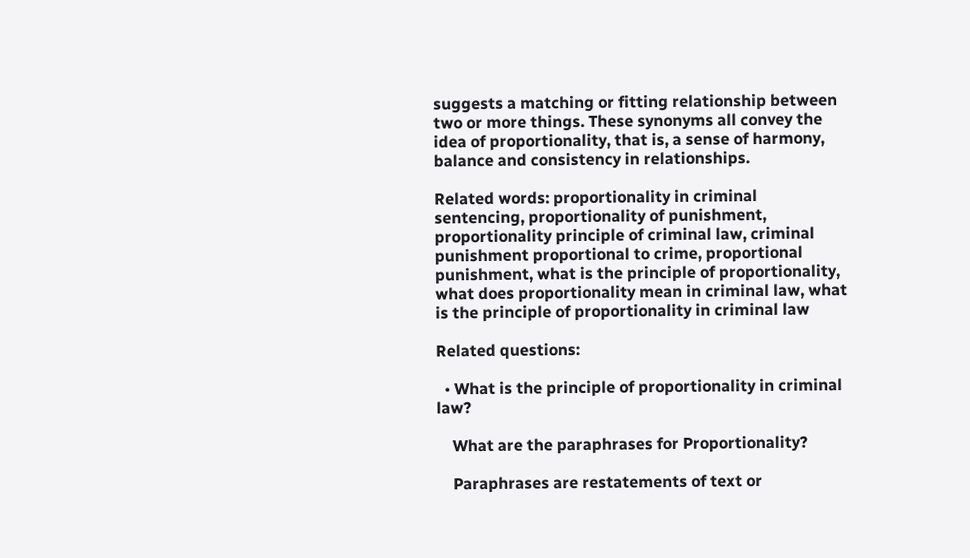suggests a matching or fitting relationship between two or more things. These synonyms all convey the idea of proportionality, that is, a sense of harmony, balance and consistency in relationships.

Related words: proportionality in criminal sentencing, proportionality of punishment, proportionality principle of criminal law, criminal punishment proportional to crime, proportional punishment, what is the principle of proportionality, what does proportionality mean in criminal law, what is the principle of proportionality in criminal law

Related questions:

  • What is the principle of proportionality in criminal law?

    What are the paraphrases for Proportionality?

    Paraphrases are restatements of text or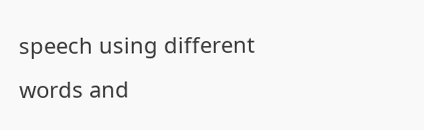speech using different words and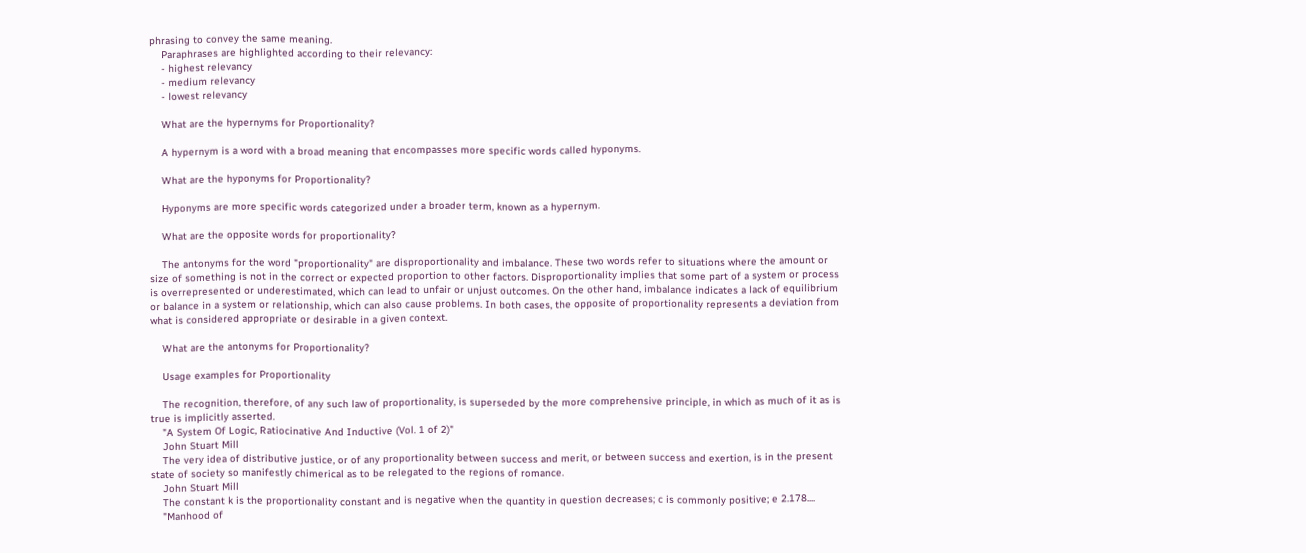phrasing to convey the same meaning.
    Paraphrases are highlighted according to their relevancy:
    - highest relevancy
    - medium relevancy
    - lowest relevancy

    What are the hypernyms for Proportionality?

    A hypernym is a word with a broad meaning that encompasses more specific words called hyponyms.

    What are the hyponyms for Proportionality?

    Hyponyms are more specific words categorized under a broader term, known as a hypernym.

    What are the opposite words for proportionality?

    The antonyms for the word "proportionality" are disproportionality and imbalance. These two words refer to situations where the amount or size of something is not in the correct or expected proportion to other factors. Disproportionality implies that some part of a system or process is overrepresented or underestimated, which can lead to unfair or unjust outcomes. On the other hand, imbalance indicates a lack of equilibrium or balance in a system or relationship, which can also cause problems. In both cases, the opposite of proportionality represents a deviation from what is considered appropriate or desirable in a given context.

    What are the antonyms for Proportionality?

    Usage examples for Proportionality

    The recognition, therefore, of any such law of proportionality, is superseded by the more comprehensive principle, in which as much of it as is true is implicitly asserted.
    "A System Of Logic, Ratiocinative And Inductive (Vol. 1 of 2)"
    John Stuart Mill
    The very idea of distributive justice, or of any proportionality between success and merit, or between success and exertion, is in the present state of society so manifestly chimerical as to be relegated to the regions of romance.
    John Stuart Mill
    The constant k is the proportionality constant and is negative when the quantity in question decreases; c is commonly positive; e 2.178....
    "Manhood of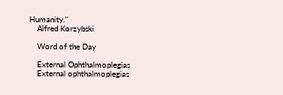Humanity."
    Alfred Korzybski

    Word of the Day

    External Ophthalmoplegias
    External ophthalmoplegias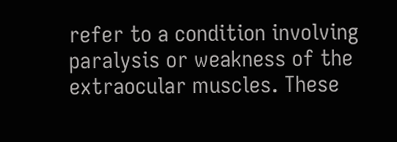refer to a condition involving paralysis or weakness of the extraocular muscles. These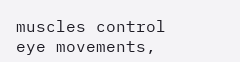muscles control eye movements,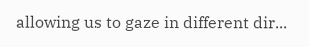allowing us to gaze in different dir...